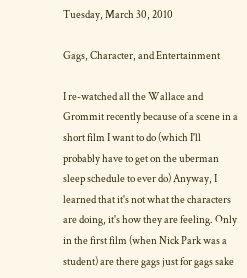Tuesday, March 30, 2010

Gags, Character, and Entertainment

I re-watched all the Wallace and Grommit recently because of a scene in a short film I want to do (which I'll probably have to get on the uberman sleep schedule to ever do) Anyway, I learned that it's not what the characters are doing, it's how they are feeling. Only in the first film (when Nick Park was a student) are there gags just for gags sake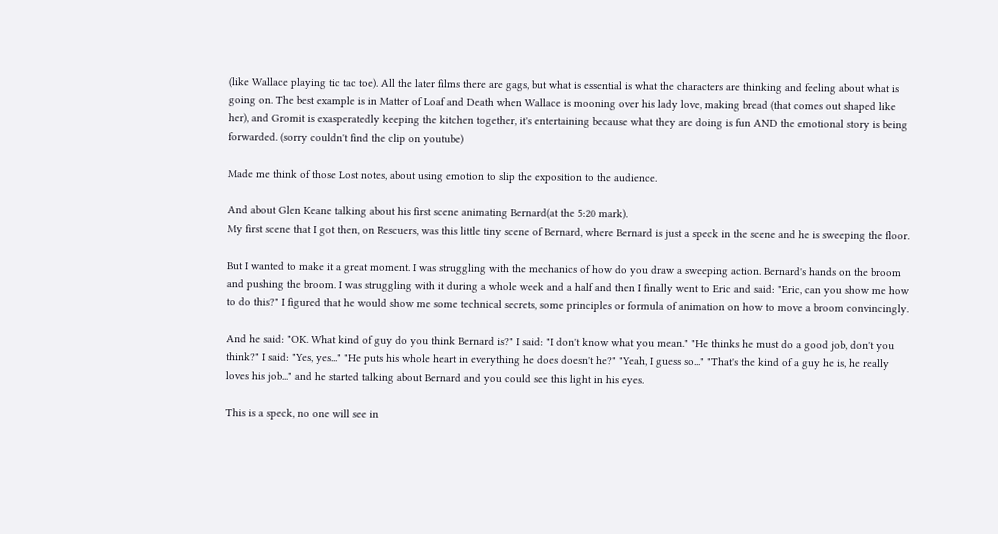(like Wallace playing tic tac toe). All the later films there are gags, but what is essential is what the characters are thinking and feeling about what is going on. The best example is in Matter of Loaf and Death when Wallace is mooning over his lady love, making bread (that comes out shaped like her), and Gromit is exasperatedly keeping the kitchen together, it's entertaining because what they are doing is fun AND the emotional story is being forwarded. (sorry couldn't find the clip on youtube)

Made me think of those Lost notes, about using emotion to slip the exposition to the audience.

And about Glen Keane talking about his first scene animating Bernard(at the 5:20 mark).
My first scene that I got then, on Rescuers, was this little tiny scene of Bernard, where Bernard is just a speck in the scene and he is sweeping the floor.

But I wanted to make it a great moment. I was struggling with the mechanics of how do you draw a sweeping action. Bernard's hands on the broom and pushing the broom. I was struggling with it during a whole week and a half and then I finally went to Eric and said: "Eric, can you show me how to do this?" I figured that he would show me some technical secrets, some principles or formula of animation on how to move a broom convincingly.

And he said: "OK. What kind of guy do you think Bernard is?" I said: "I don't know what you mean." "He thinks he must do a good job, don't you think?" I said: "Yes, yes..." "He puts his whole heart in everything he does doesn't he?" "Yeah, I guess so..." "That's the kind of a guy he is, he really loves his job..." and he started talking about Bernard and you could see this light in his eyes.

This is a speck, no one will see in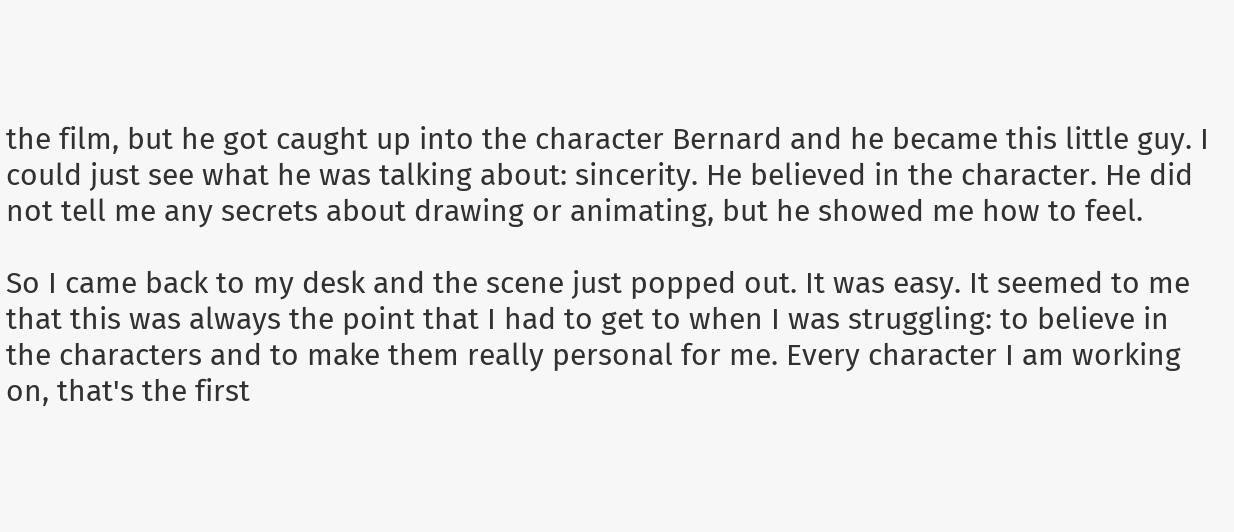the film, but he got caught up into the character Bernard and he became this little guy. I could just see what he was talking about: sincerity. He believed in the character. He did not tell me any secrets about drawing or animating, but he showed me how to feel.

So I came back to my desk and the scene just popped out. It was easy. It seemed to me that this was always the point that I had to get to when I was struggling: to believe in the characters and to make them really personal for me. Every character I am working on, that's the first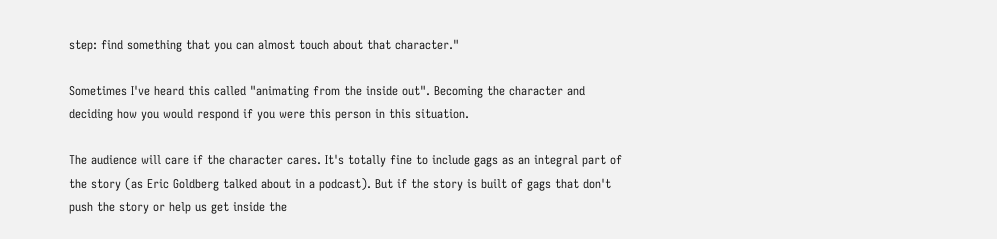step: find something that you can almost touch about that character."

Sometimes I've heard this called "animating from the inside out". Becoming the character and deciding how you would respond if you were this person in this situation.

The audience will care if the character cares. It's totally fine to include gags as an integral part of the story (as Eric Goldberg talked about in a podcast). But if the story is built of gags that don't push the story or help us get inside the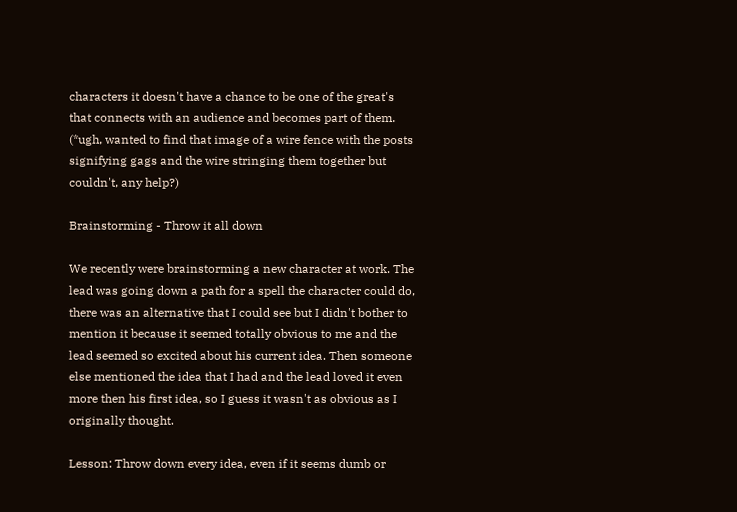characters it doesn't have a chance to be one of the great's that connects with an audience and becomes part of them.
(*ugh, wanted to find that image of a wire fence with the posts signifying gags and the wire stringing them together but couldn't, any help?)

Brainstorming - Throw it all down

We recently were brainstorming a new character at work. The lead was going down a path for a spell the character could do, there was an alternative that I could see but I didn't bother to mention it because it seemed totally obvious to me and the lead seemed so excited about his current idea. Then someone else mentioned the idea that I had and the lead loved it even more then his first idea, so I guess it wasn't as obvious as I originally thought.

Lesson: Throw down every idea, even if it seems dumb or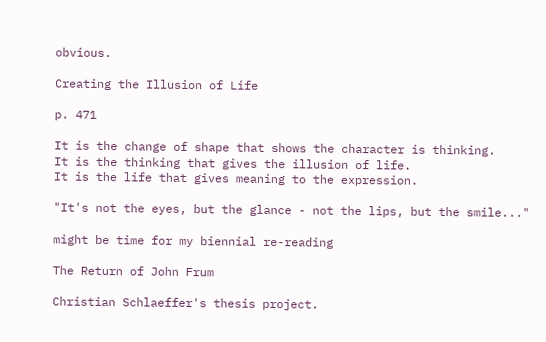obvious.

Creating the Illusion of Life

p. 471

It is the change of shape that shows the character is thinking.
It is the thinking that gives the illusion of life.
It is the life that gives meaning to the expression.

"It's not the eyes, but the glance - not the lips, but the smile..."

might be time for my biennial re-reading

The Return of John Frum

Christian Schlaeffer's thesis project.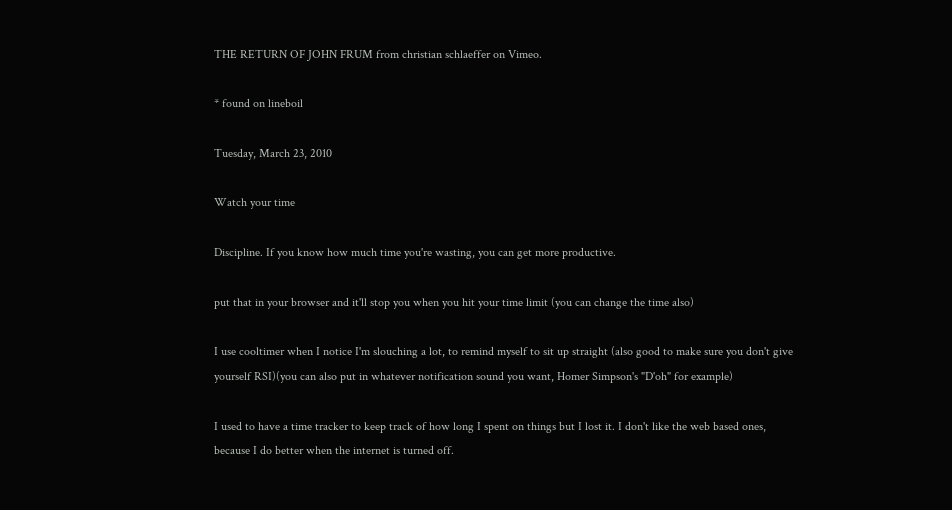THE RETURN OF JOHN FRUM from christian schlaeffer on Vimeo.

* found on lineboil

Tuesday, March 23, 2010

Watch your time

Discipline. If you know how much time you're wasting, you can get more productive.

put that in your browser and it'll stop you when you hit your time limit (you can change the time also)

I use cooltimer when I notice I'm slouching a lot, to remind myself to sit up straight (also good to make sure you don't give yourself RSI)(you can also put in whatever notification sound you want, Homer Simpson's "D'oh" for example)

I used to have a time tracker to keep track of how long I spent on things but I lost it. I don't like the web based ones, because I do better when the internet is turned off.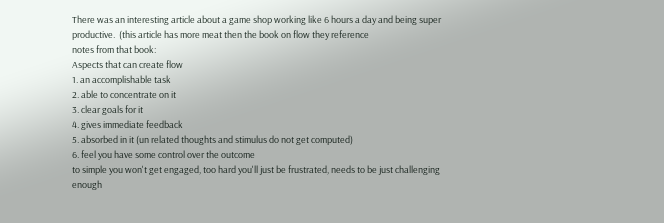There was an interesting article about a game shop working like 6 hours a day and being super productive.  (this article has more meat then the book on flow they reference
notes from that book:
Aspects that can create flow
1. an accomplishable task
2. able to concentrate on it
3. clear goals for it
4. gives immediate feedback
5. absorbed in it (un related thoughts and stimulus do not get computed)
6. feel you have some control over the outcome
to simple you won't get engaged, too hard you'll just be frustrated, needs to be just challenging enough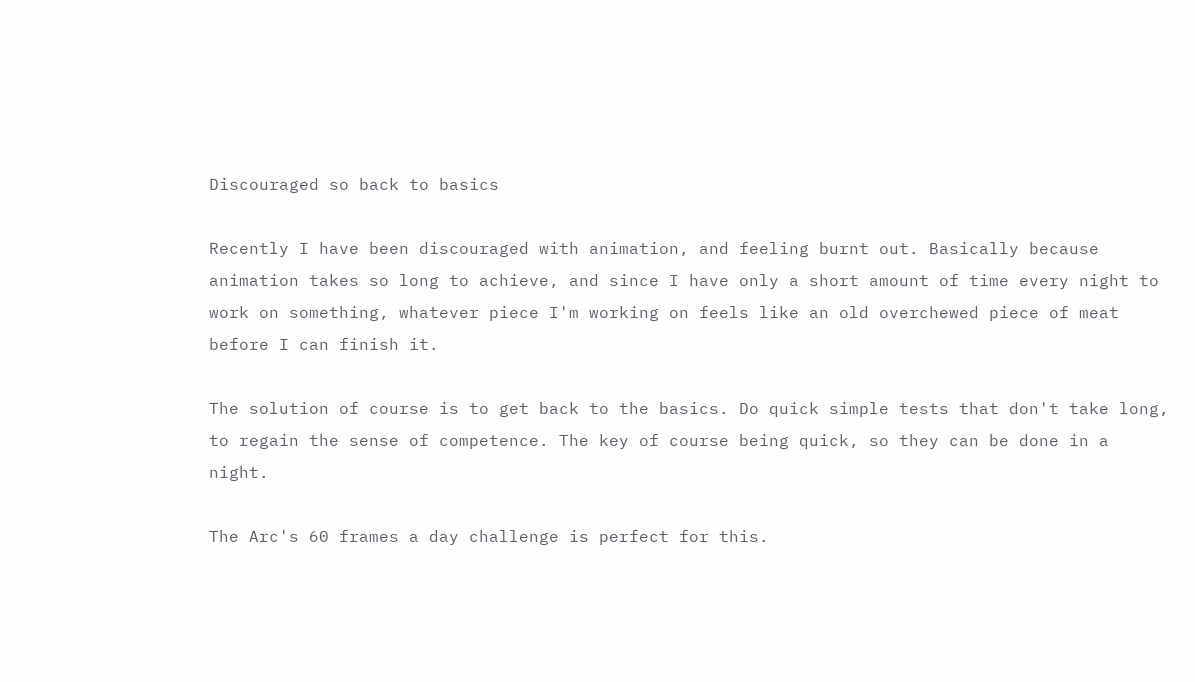Discouraged so back to basics

Recently I have been discouraged with animation, and feeling burnt out. Basically because animation takes so long to achieve, and since I have only a short amount of time every night to work on something, whatever piece I'm working on feels like an old overchewed piece of meat before I can finish it.

The solution of course is to get back to the basics. Do quick simple tests that don't take long, to regain the sense of competence. The key of course being quick, so they can be done in a night.

The Arc's 60 frames a day challenge is perfect for this.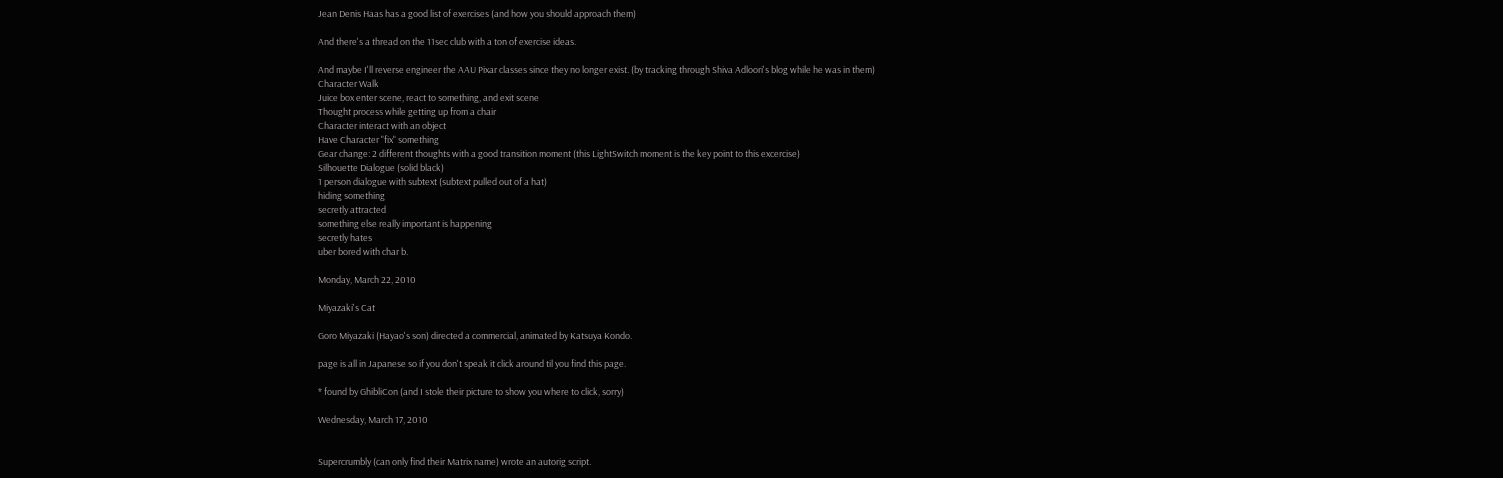Jean Denis Haas has a good list of exercises (and how you should approach them)

And there's a thread on the 11sec club with a ton of exercise ideas.

And maybe I'll reverse engineer the AAU Pixar classes since they no longer exist. (by tracking through Shiva Adloori's blog while he was in them)
Character Walk
Juice box enter scene, react to something, and exit scene
Thought process while getting up from a chair
Character interact with an object
Have Character "fix" something
Gear change: 2 different thoughts with a good transition moment (this LightSwitch moment is the key point to this excercise)
Silhouette Dialogue (solid black)
1 person dialogue with subtext (subtext pulled out of a hat)
hiding something
secretly attracted
something else really important is happening
secretly hates
uber bored with char b.

Monday, March 22, 2010

Miyazaki's Cat

Goro Miyazaki (Hayao's son) directed a commercial, animated by Katsuya Kondo.

page is all in Japanese so if you don't speak it click around til you find this page.

* found by GhibliCon (and I stole their picture to show you where to click, sorry)

Wednesday, March 17, 2010


Supercrumbly (can only find their Matrix name) wrote an autorig script.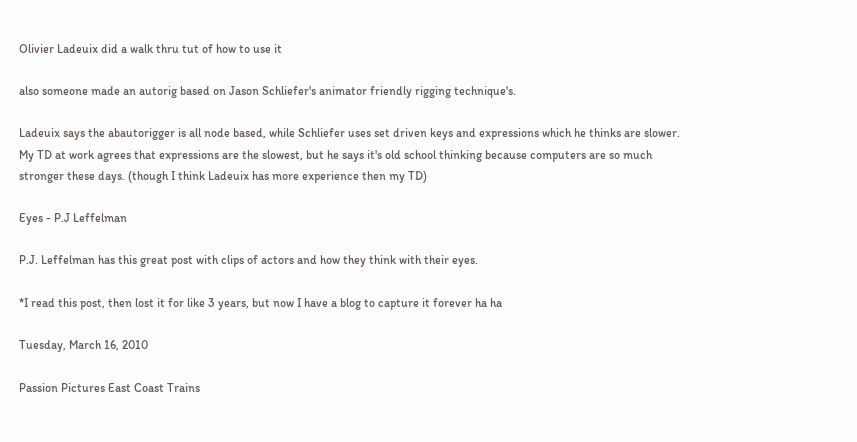Olivier Ladeuix did a walk thru tut of how to use it

also someone made an autorig based on Jason Schliefer's animator friendly rigging technique's.

Ladeuix says the abautorigger is all node based, while Schliefer uses set driven keys and expressions which he thinks are slower.
My TD at work agrees that expressions are the slowest, but he says it's old school thinking because computers are so much stronger these days. (though I think Ladeuix has more experience then my TD)

Eyes - P.J Leffelman

P.J. Leffelman has this great post with clips of actors and how they think with their eyes.

*I read this post, then lost it for like 3 years, but now I have a blog to capture it forever ha ha

Tuesday, March 16, 2010

Passion Pictures East Coast Trains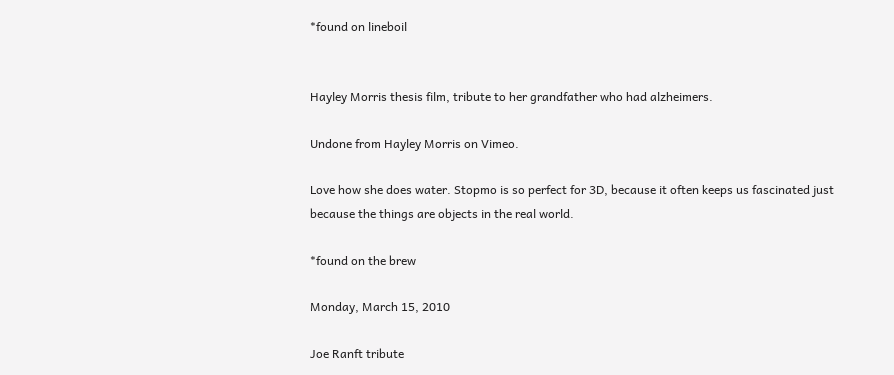*found on lineboil


Hayley Morris thesis film, tribute to her grandfather who had alzheimers.

Undone from Hayley Morris on Vimeo.

Love how she does water. Stopmo is so perfect for 3D, because it often keeps us fascinated just because the things are objects in the real world.

*found on the brew

Monday, March 15, 2010

Joe Ranft tribute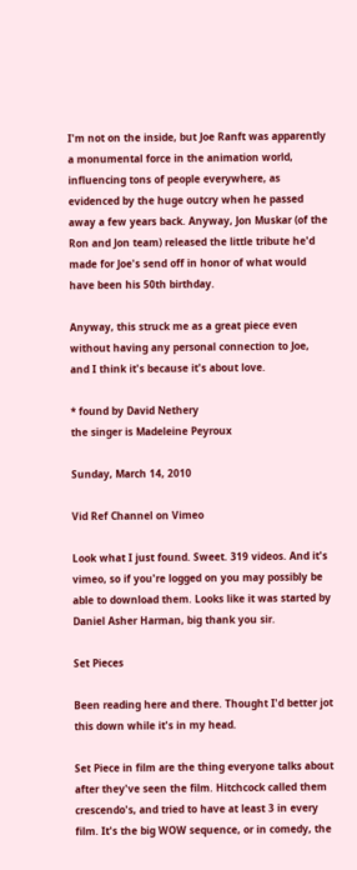I'm not on the inside, but Joe Ranft was apparently a monumental force in the animation world, influencing tons of people everywhere, as evidenced by the huge outcry when he passed away a few years back. Anyway, Jon Muskar (of the Ron and Jon team) released the little tribute he'd made for Joe's send off in honor of what would have been his 50th birthday.

Anyway, this struck me as a great piece even without having any personal connection to Joe, and I think it's because it's about love.

* found by David Nethery
the singer is Madeleine Peyroux

Sunday, March 14, 2010

Vid Ref Channel on Vimeo

Look what I just found. Sweet. 319 videos. And it's vimeo, so if you're logged on you may possibly be able to download them. Looks like it was started by Daniel Asher Harman, big thank you sir.

Set Pieces

Been reading here and there. Thought I'd better jot this down while it's in my head.

Set Piece in film are the thing everyone talks about after they've seen the film. Hitchcock called them crescendo's, and tried to have at least 3 in every film. It's the big WOW sequence, or in comedy, the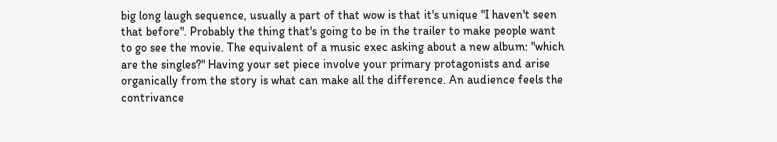big long laugh sequence, usually a part of that wow is that it's unique "I haven't seen that before". Probably the thing that's going to be in the trailer to make people want to go see the movie. The equivalent of a music exec asking about a new album: "which are the singles?" Having your set piece involve your primary protagonists and arise organically from the story is what can make all the difference. An audience feels the contrivance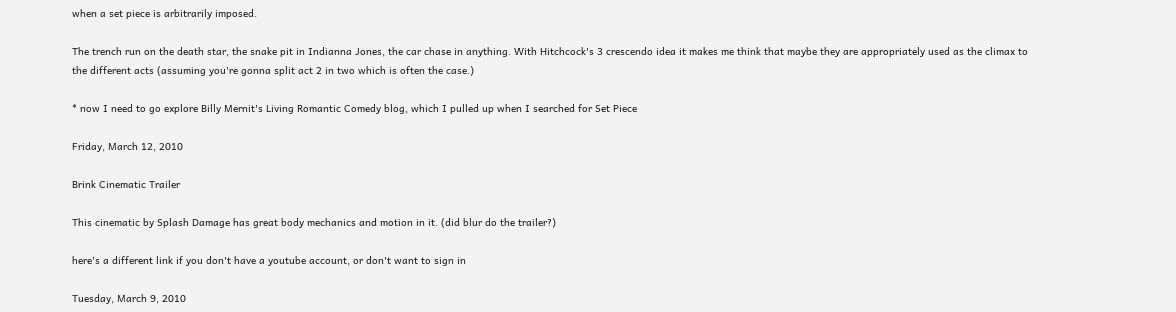when a set piece is arbitrarily imposed.

The trench run on the death star, the snake pit in Indianna Jones, the car chase in anything. With Hitchcock's 3 crescendo idea it makes me think that maybe they are appropriately used as the climax to the different acts (assuming you're gonna split act 2 in two which is often the case.)

* now I need to go explore Billy Mernit's Living Romantic Comedy blog, which I pulled up when I searched for Set Piece

Friday, March 12, 2010

Brink Cinematic Trailer

This cinematic by Splash Damage has great body mechanics and motion in it. (did blur do the trailer?)

here's a different link if you don't have a youtube account, or don't want to sign in

Tuesday, March 9, 2010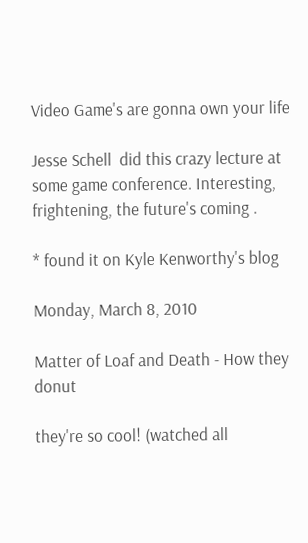Video Game's are gonna own your life

Jesse Schell  did this crazy lecture at some game conference. Interesting, frightening, the future's coming .

* found it on Kyle Kenworthy's blog

Monday, March 8, 2010

Matter of Loaf and Death - How they donut

they're so cool! (watched all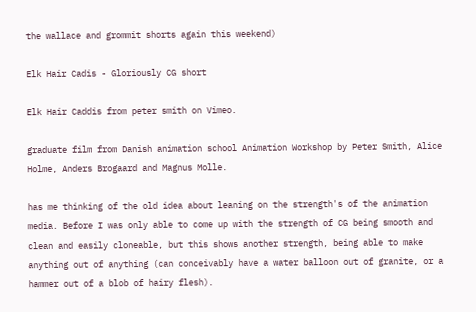the wallace and grommit shorts again this weekend)

Elk Hair Cadis - Gloriously CG short

Elk Hair Caddis from peter smith on Vimeo.

graduate film from Danish animation school Animation Workshop by Peter Smith, Alice Holme, Anders Brogaard and Magnus Molle.

has me thinking of the old idea about leaning on the strength's of the animation media. Before I was only able to come up with the strength of CG being smooth and clean and easily cloneable, but this shows another strength, being able to make anything out of anything (can conceivably have a water balloon out of granite, or a hammer out of a blob of hairy flesh).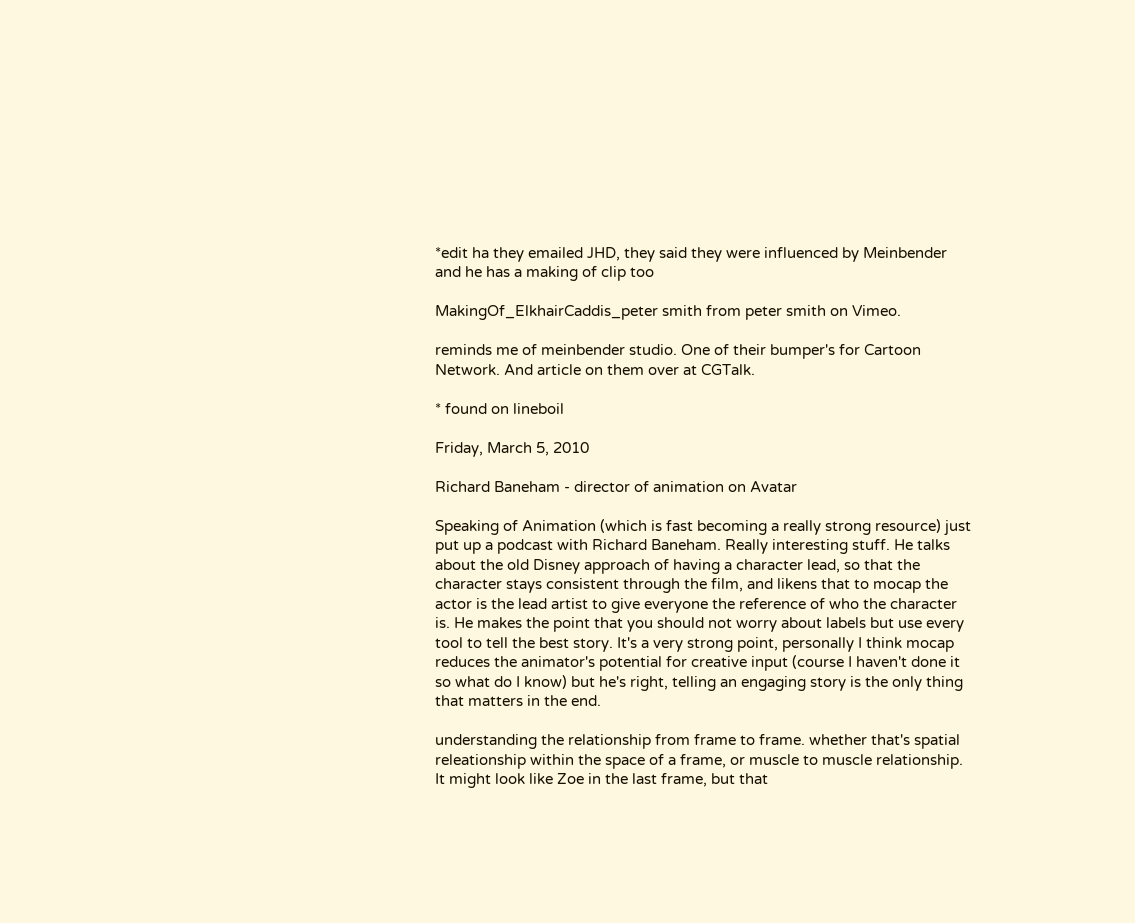*edit ha they emailed JHD, they said they were influenced by Meinbender and he has a making of clip too

MakingOf_ElkhairCaddis_peter smith from peter smith on Vimeo.

reminds me of meinbender studio. One of their bumper's for Cartoon Network. And article on them over at CGTalk.

* found on lineboil

Friday, March 5, 2010

Richard Baneham - director of animation on Avatar

Speaking of Animation (which is fast becoming a really strong resource) just put up a podcast with Richard Baneham. Really interesting stuff. He talks about the old Disney approach of having a character lead, so that the character stays consistent through the film, and likens that to mocap the actor is the lead artist to give everyone the reference of who the character is. He makes the point that you should not worry about labels but use every tool to tell the best story. It's a very strong point, personally I think mocap reduces the animator's potential for creative input (course I haven't done it so what do I know) but he's right, telling an engaging story is the only thing that matters in the end.

understanding the relationship from frame to frame. whether that's spatial releationship within the space of a frame, or muscle to muscle relationship. It might look like Zoe in the last frame, but that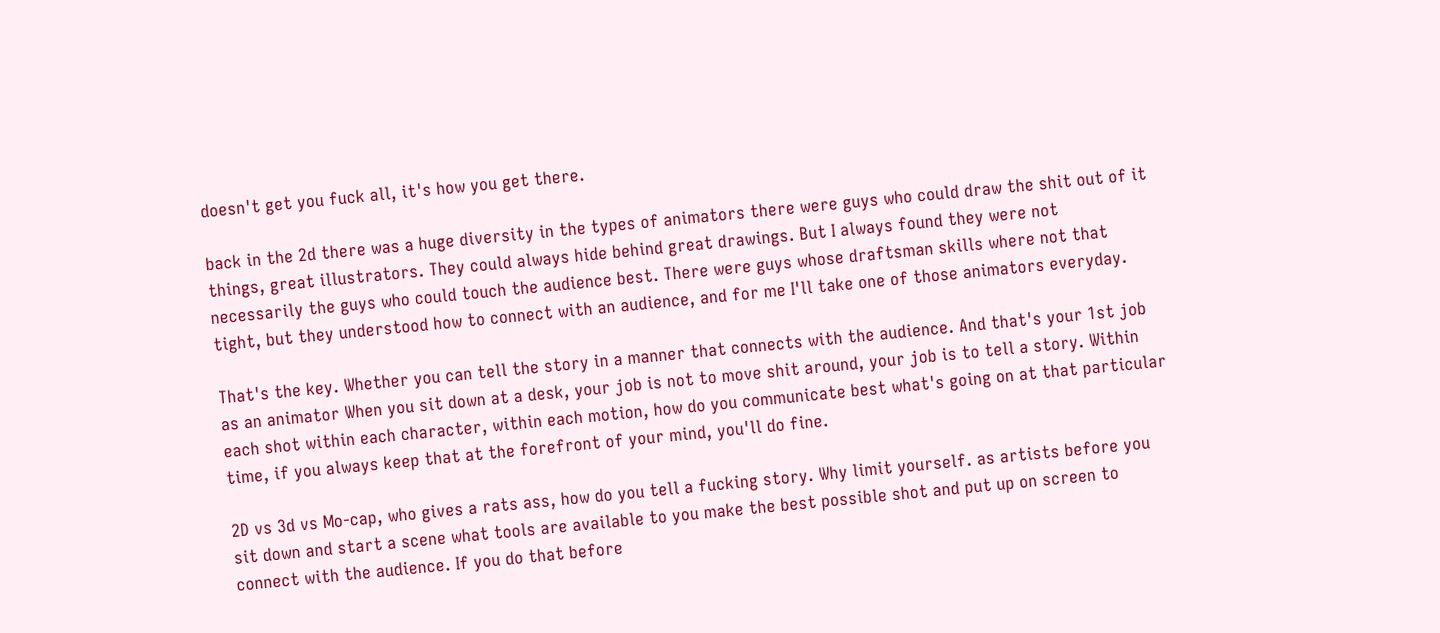doesn't get you fuck all, it's how you get there.

back in the 2d there was a huge diversity in the types of animators there were guys who could draw the shit out of it things, great illustrators. They could always hide behind great drawings. But I always found they were not necessarily the guys who could touch the audience best. There were guys whose draftsman skills where not that tight, but they understood how to connect with an audience, and for me I'll take one of those animators everyday.

That's the key. Whether you can tell the story in a manner that connects with the audience. And that's your 1st job as an animator When you sit down at a desk, your job is not to move shit around, your job is to tell a story. Within each shot within each character, within each motion, how do you communicate best what's going on at that particular time, if you always keep that at the forefront of your mind, you'll do fine.

2D vs 3d vs Mo-cap, who gives a rats ass, how do you tell a fucking story. Why limit yourself. as artists before you sit down and start a scene what tools are available to you make the best possible shot and put up on screen to connect with the audience. If you do that before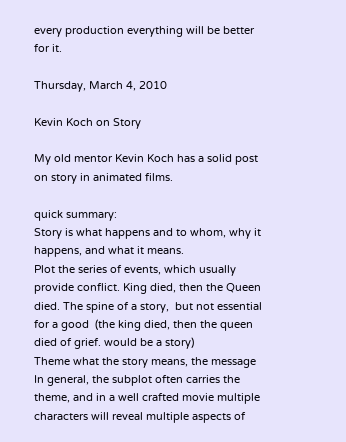every production everything will be better for it.

Thursday, March 4, 2010

Kevin Koch on Story

My old mentor Kevin Koch has a solid post on story in animated films.

quick summary:
Story is what happens and to whom, why it happens, and what it means.
Plot the series of events, which usually provide conflict. King died, then the Queen died. The spine of a story,  but not essential for a good  (the king died, then the queen died of grief. would be a story)
Theme what the story means, the message
In general, the subplot often carries the theme, and in a well crafted movie multiple characters will reveal multiple aspects of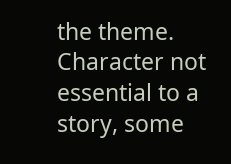the theme.
Character not essential to a story, some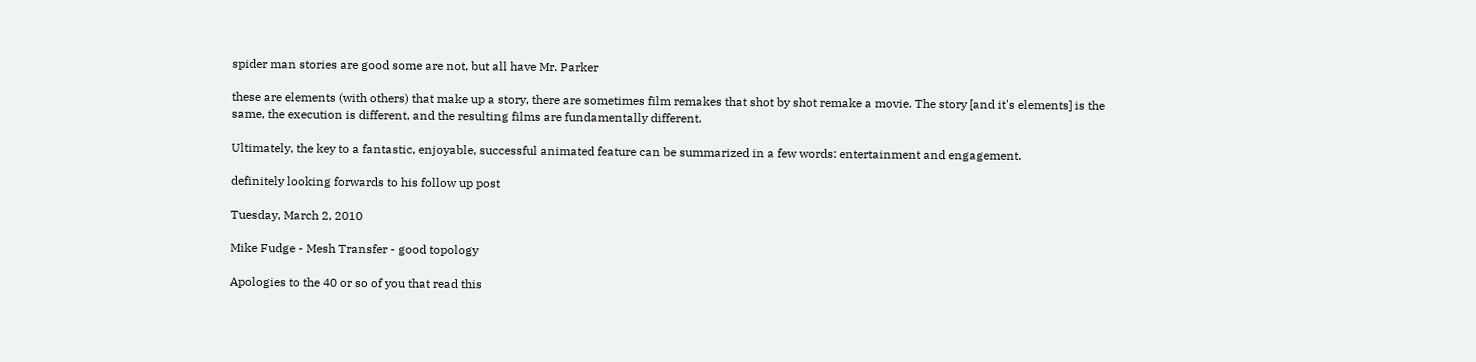spider man stories are good some are not, but all have Mr. Parker

these are elements (with others) that make up a story, there are sometimes film remakes that shot by shot remake a movie. The story [and it's elements] is the same, the execution is different, and the resulting films are fundamentally different.

Ultimately, the key to a fantastic, enjoyable, successful animated feature can be summarized in a few words: entertainment and engagement.

definitely looking forwards to his follow up post

Tuesday, March 2, 2010

Mike Fudge - Mesh Transfer - good topology

Apologies to the 40 or so of you that read this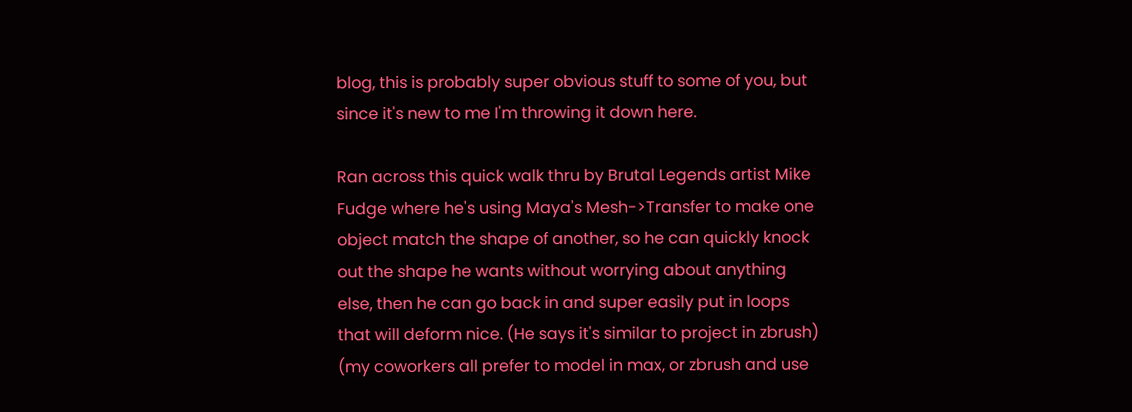blog, this is probably super obvious stuff to some of you, but since it's new to me I'm throwing it down here.

Ran across this quick walk thru by Brutal Legends artist Mike Fudge where he's using Maya's Mesh->Transfer to make one object match the shape of another, so he can quickly knock out the shape he wants without worrying about anything else, then he can go back in and super easily put in loops that will deform nice. (He says it's similar to project in zbrush) (my coworkers all prefer to model in max, or zbrush and use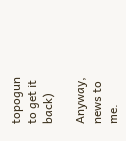topogun to get it back)

Anyway, news to me.